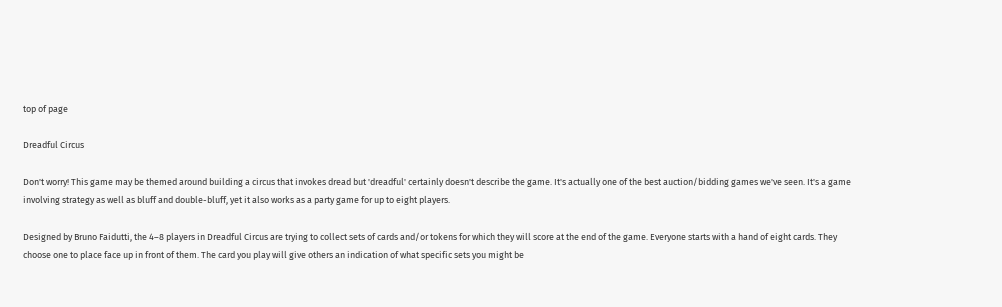top of page

Dreadful Circus

Don't worry! This game may be themed around building a circus that invokes dread but 'dreadful' certainly doesn't describe the game. It's actually one of the best auction/bidding games we've seen. It's a game involving strategy as well as bluff and double-bluff, yet it also works as a party game for up to eight players.

Designed by Bruno Faidutti, the 4–8 players in Dreadful Circus are trying to collect sets of cards and/or tokens for which they will score at the end of the game. Everyone starts with a hand of eight cards. They choose one to place face up in front of them. The card you play will give others an indication of what specific sets you might be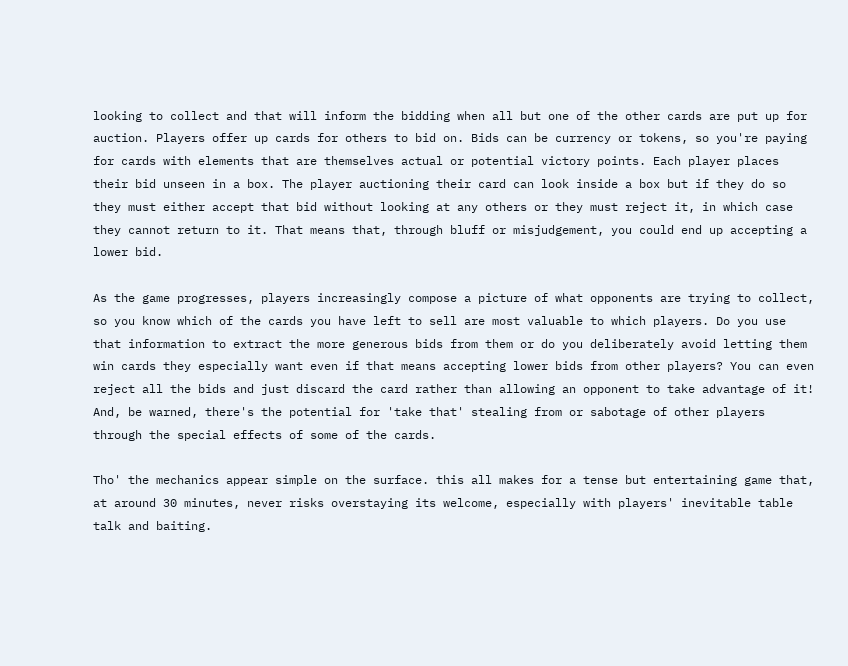looking to collect and that will inform the bidding when all but one of the other cards are put up for auction. Players offer up cards for others to bid on. Bids can be currency or tokens, so you're paying for cards with elements that are themselves actual or potential victory points. Each player places their bid unseen in a box. The player auctioning their card can look inside a box but if they do so they must either accept that bid without looking at any others or they must reject it, in which case they cannot return to it. That means that, through bluff or misjudgement, you could end up accepting a lower bid.

As the game progresses, players increasingly compose a picture of what opponents are trying to collect, so you know which of the cards you have left to sell are most valuable to which players. Do you use that information to extract the more generous bids from them or do you deliberately avoid letting them win cards they especially want even if that means accepting lower bids from other players? You can even reject all the bids and just discard the card rather than allowing an opponent to take advantage of it! And, be warned, there's the potential for 'take that' stealing from or sabotage of other players through the special effects of some of the cards.

Tho' the mechanics appear simple on the surface. this all makes for a tense but entertaining game that, at around 30 minutes, never risks overstaying its welcome, especially with players' inevitable table talk and baiting.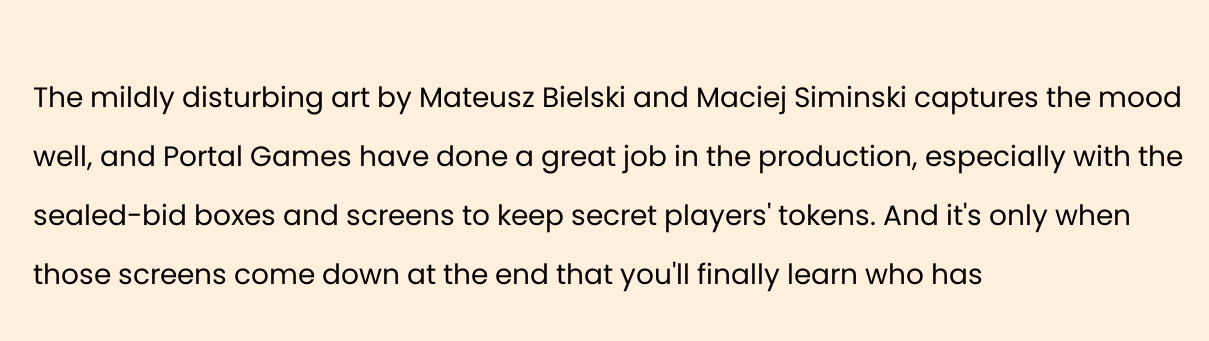The mildly disturbing art by Mateusz Bielski and Maciej Siminski captures the mood well, and Portal Games have done a great job in the production, especially with the sealed-bid boxes and screens to keep secret players' tokens. And it's only when those screens come down at the end that you'll finally learn who has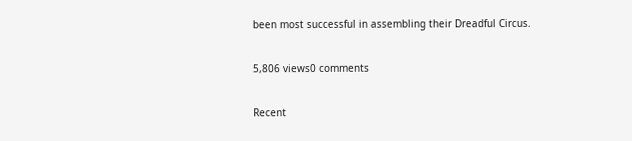been most successful in assembling their Dreadful Circus.

5,806 views0 comments

Recent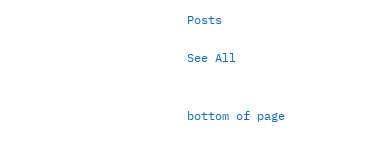Posts

See All


bottom of page